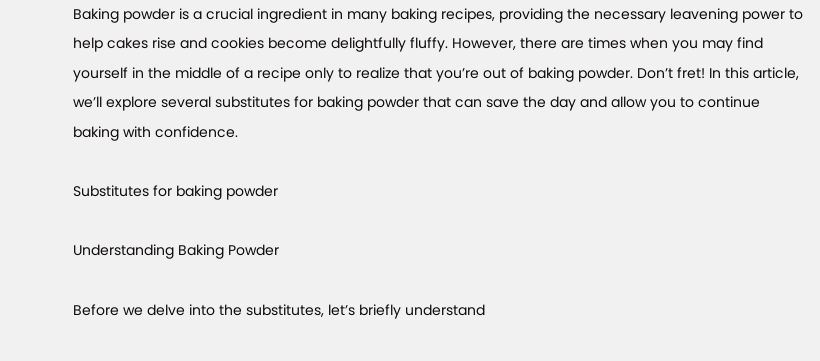Baking powder is a crucial ingredient in many baking recipes, providing the necessary leavening power to help cakes rise and cookies become delightfully fluffy. However, there are times when you may find yourself in the middle of a recipe only to realize that you’re out of baking powder. Don’t fret! In this article, we’ll explore several substitutes for baking powder that can save the day and allow you to continue baking with confidence.

Substitutes for baking powder

Understanding Baking Powder

Before we delve into the substitutes, let’s briefly understand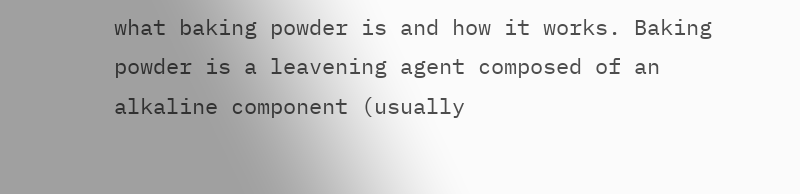what baking powder is and how it works. Baking powder is a leavening agent composed of an alkaline component (usually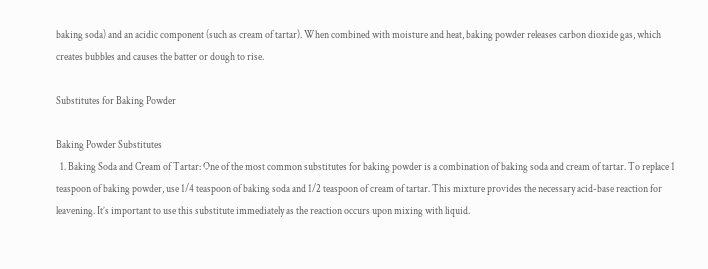baking soda) and an acidic component (such as cream of tartar). When combined with moisture and heat, baking powder releases carbon dioxide gas, which creates bubbles and causes the batter or dough to rise.

Substitutes for Baking Powder

Baking Powder Substitutes
  1. Baking Soda and Cream of Tartar: One of the most common substitutes for baking powder is a combination of baking soda and cream of tartar. To replace 1 teaspoon of baking powder, use 1/4 teaspoon of baking soda and 1/2 teaspoon of cream of tartar. This mixture provides the necessary acid-base reaction for leavening. It’s important to use this substitute immediately as the reaction occurs upon mixing with liquid.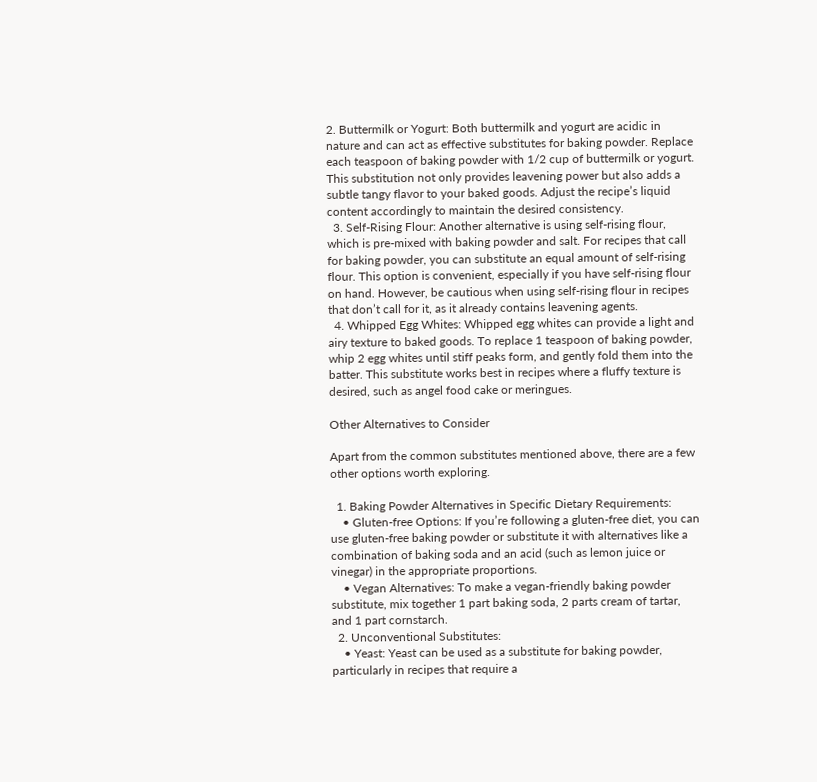2. Buttermilk or Yogurt: Both buttermilk and yogurt are acidic in nature and can act as effective substitutes for baking powder. Replace each teaspoon of baking powder with 1/2 cup of buttermilk or yogurt. This substitution not only provides leavening power but also adds a subtle tangy flavor to your baked goods. Adjust the recipe’s liquid content accordingly to maintain the desired consistency.
  3. Self-Rising Flour: Another alternative is using self-rising flour, which is pre-mixed with baking powder and salt. For recipes that call for baking powder, you can substitute an equal amount of self-rising flour. This option is convenient, especially if you have self-rising flour on hand. However, be cautious when using self-rising flour in recipes that don’t call for it, as it already contains leavening agents.
  4. Whipped Egg Whites: Whipped egg whites can provide a light and airy texture to baked goods. To replace 1 teaspoon of baking powder, whip 2 egg whites until stiff peaks form, and gently fold them into the batter. This substitute works best in recipes where a fluffy texture is desired, such as angel food cake or meringues.

Other Alternatives to Consider

Apart from the common substitutes mentioned above, there are a few other options worth exploring.

  1. Baking Powder Alternatives in Specific Dietary Requirements:
    • Gluten-free Options: If you’re following a gluten-free diet, you can use gluten-free baking powder or substitute it with alternatives like a combination of baking soda and an acid (such as lemon juice or vinegar) in the appropriate proportions.
    • Vegan Alternatives: To make a vegan-friendly baking powder substitute, mix together 1 part baking soda, 2 parts cream of tartar, and 1 part cornstarch.
  2. Unconventional Substitutes:
    • Yeast: Yeast can be used as a substitute for baking powder, particularly in recipes that require a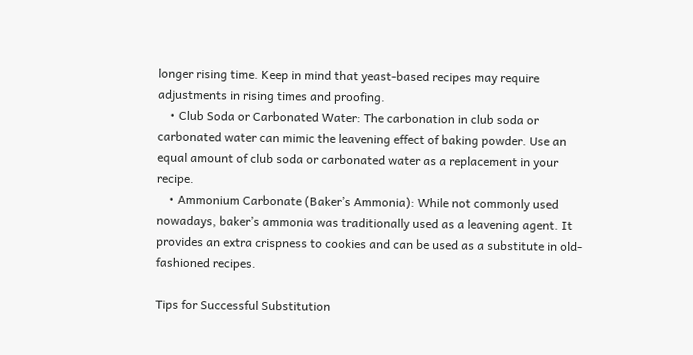longer rising time. Keep in mind that yeast-based recipes may require adjustments in rising times and proofing.
    • Club Soda or Carbonated Water: The carbonation in club soda or carbonated water can mimic the leavening effect of baking powder. Use an equal amount of club soda or carbonated water as a replacement in your recipe.
    • Ammonium Carbonate (Baker’s Ammonia): While not commonly used nowadays, baker’s ammonia was traditionally used as a leavening agent. It provides an extra crispness to cookies and can be used as a substitute in old-fashioned recipes.

Tips for Successful Substitution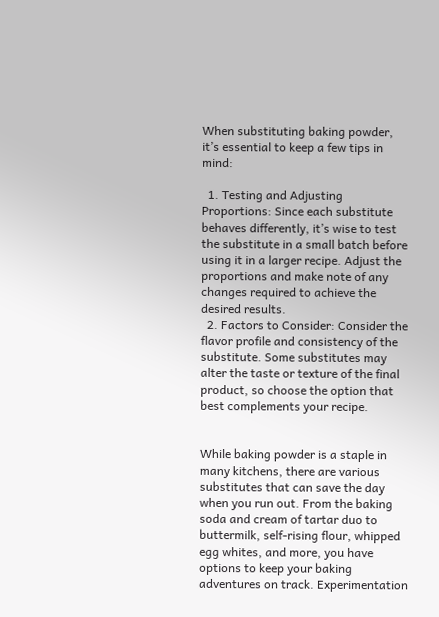When substituting baking powder, it’s essential to keep a few tips in mind:

  1. Testing and Adjusting Proportions: Since each substitute behaves differently, it’s wise to test the substitute in a small batch before using it in a larger recipe. Adjust the proportions and make note of any changes required to achieve the desired results.
  2. Factors to Consider: Consider the flavor profile and consistency of the substitute. Some substitutes may alter the taste or texture of the final product, so choose the option that best complements your recipe.


While baking powder is a staple in many kitchens, there are various substitutes that can save the day when you run out. From the baking soda and cream of tartar duo to buttermilk, self-rising flour, whipped egg whites, and more, you have options to keep your baking adventures on track. Experimentation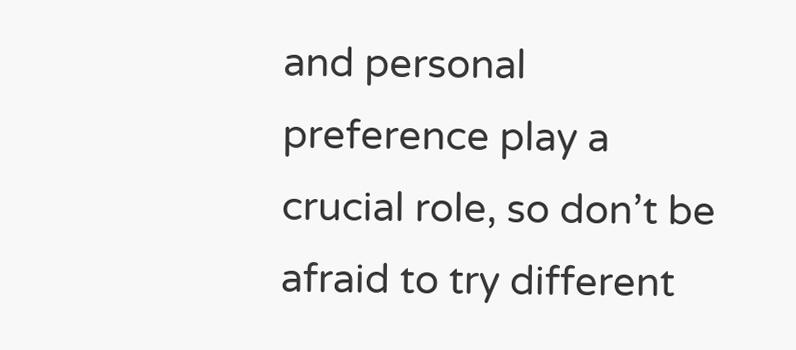and personal preference play a crucial role, so don’t be afraid to try different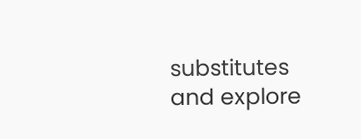substitutes and explore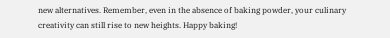new alternatives. Remember, even in the absence of baking powder, your culinary creativity can still rise to new heights. Happy baking!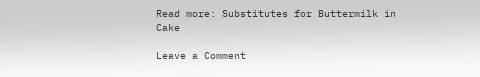Read more: Substitutes for Buttermilk in Cake

Leave a Comment